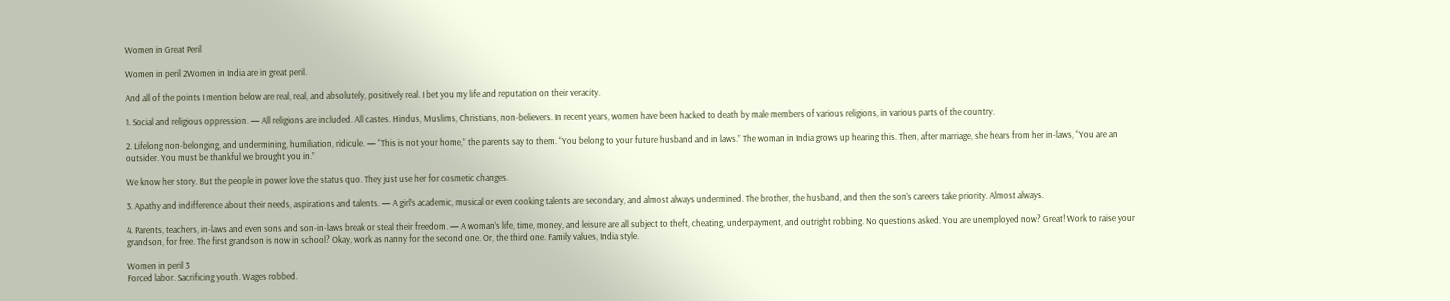Women in Great Peril

Women in peril 2Women in India are in great peril.

And all of the points I mention below are real, real, and absolutely, positively real. I bet you my life and reputation on their veracity.

1. Social and religious oppression. — All religions are included. All castes. Hindus, Muslims, Christians, non-believers. In recent years, women have been hacked to death by male members of various religions, in various parts of the country.

2. Lifelong non-belonging, and undermining, humiliation, ridicule. — “This is not your home,” the parents say to them. “You belong to your future husband and in laws.” The woman in India grows up hearing this. Then, after marriage, she hears from her in-laws, “You are an outsider. You must be thankful we brought you in.”

We know her story. But the people in power love the status quo. They just use her for cosmetic changes.

3. Apathy and indifference about their needs, aspirations and talents. — A girl’s academic, musical or even cooking talents are secondary, and almost always undermined. The brother, the husband, and then the son’s careers take priority. Almost always.

4. Parents, teachers, in-laws and even sons and son-in-laws break or steal their freedom. — A woman’s life, time, money, and leisure are all subject to theft, cheating, underpayment, and outright robbing. No questions asked. You are unemployed now? Great! Work to raise your grandson, for free. The first grandson is now in school? Okay, work as nanny for the second one. Or, the third one. Family values, India style.

Women in peril 3
Forced labor. Sacrificing youth. Wages robbed.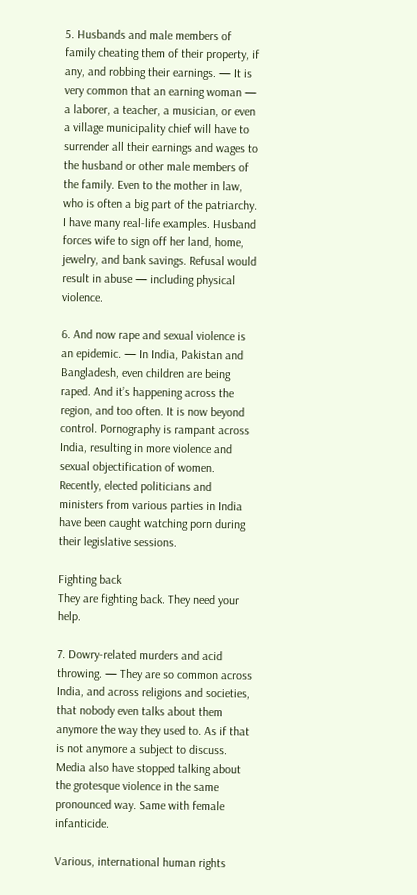5. Husbands and male members of family cheating them of their property, if any, and robbing their earnings. — It is very common that an earning woman — a laborer, a teacher, a musician, or even a village municipality chief will have to surrender all their earnings and wages to the husband or other male members of the family. Even to the mother in law, who is often a big part of the patriarchy. I have many real-life examples. Husband forces wife to sign off her land, home, jewelry, and bank savings. Refusal would result in abuse — including physical violence.

6. And now rape and sexual violence is an epidemic. — In India, Pakistan and Bangladesh, even children are being raped. And it’s happening across the region, and too often. It is now beyond control. Pornography is rampant across India, resulting in more violence and sexual objectification of women. Recently, elected politicians and ministers from various parties in India have been caught watching porn during their legislative sessions.

Fighting back
They are fighting back. They need your help.

7. Dowry-related murders and acid throwing. — They are so common across India, and across religions and societies, that nobody even talks about them anymore the way they used to. As if that is not anymore a subject to discuss. Media also have stopped talking about the grotesque violence in the same pronounced way. Same with female infanticide.

Various, international human rights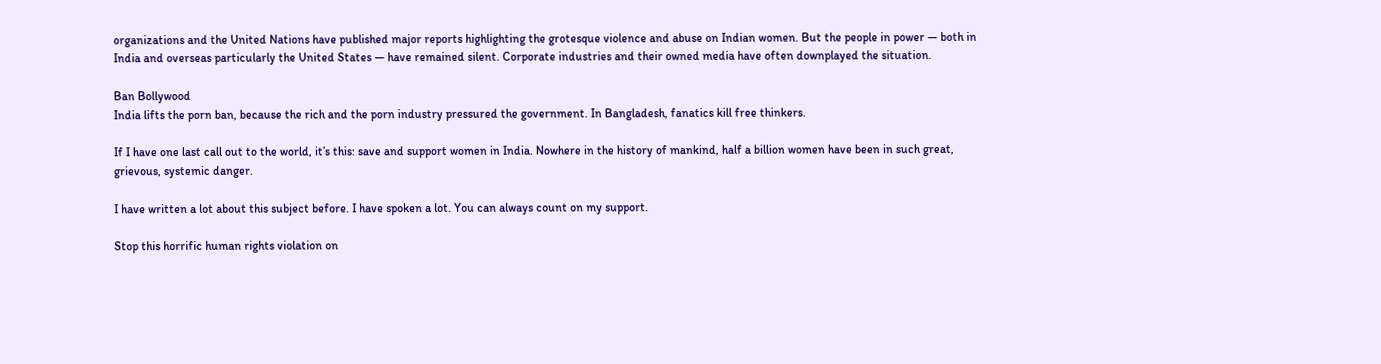organizations and the United Nations have published major reports highlighting the grotesque violence and abuse on Indian women. But the people in power — both in India and overseas particularly the United States — have remained silent. Corporate industries and their owned media have often downplayed the situation.

Ban Bollywood
India lifts the porn ban, because the rich and the porn industry pressured the government. In Bangladesh, fanatics kill free thinkers.

If I have one last call out to the world, it’s this: save and support women in India. Nowhere in the history of mankind, half a billion women have been in such great, grievous, systemic danger.

I have written a lot about this subject before. I have spoken a lot. You can always count on my support.

Stop this horrific human rights violation on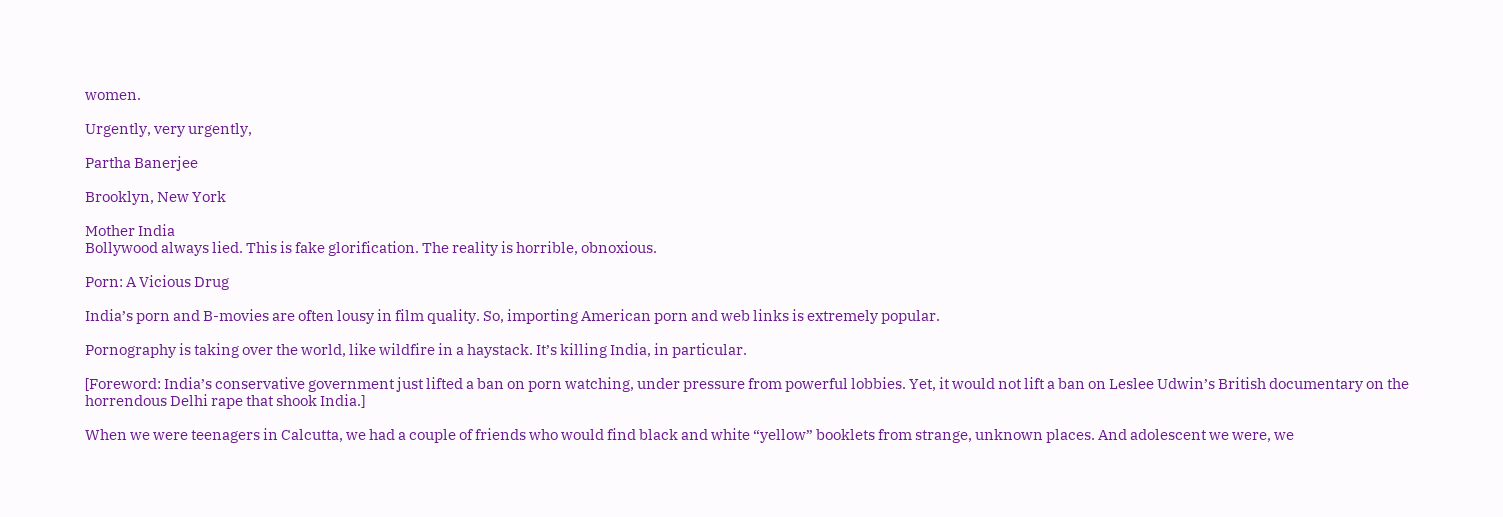women.

Urgently, very urgently,

Partha Banerjee

Brooklyn, New York

Mother India
Bollywood always lied. This is fake glorification. The reality is horrible, obnoxious.

Porn: A Vicious Drug

India’s porn and B-movies are often lousy in film quality. So, importing American porn and web links is extremely popular.

Pornography is taking over the world, like wildfire in a haystack. It’s killing India, in particular.

[Foreword: India’s conservative government just lifted a ban on porn watching, under pressure from powerful lobbies. Yet, it would not lift a ban on Leslee Udwin’s British documentary on the horrendous Delhi rape that shook India.]

When we were teenagers in Calcutta, we had a couple of friends who would find black and white “yellow” booklets from strange, unknown places. And adolescent we were, we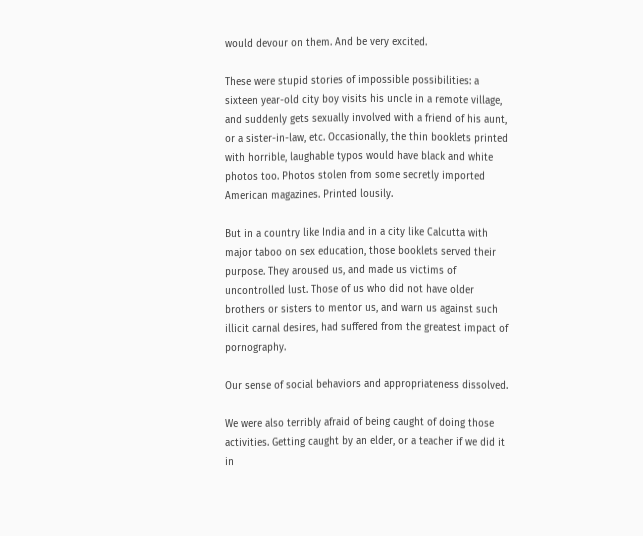would devour on them. And be very excited.

These were stupid stories of impossible possibilities: a sixteen year-old city boy visits his uncle in a remote village, and suddenly gets sexually involved with a friend of his aunt, or a sister-in-law, etc. Occasionally, the thin booklets printed with horrible, laughable typos would have black and white photos too. Photos stolen from some secretly imported American magazines. Printed lousily.

But in a country like India and in a city like Calcutta with major taboo on sex education, those booklets served their purpose. They aroused us, and made us victims of uncontrolled lust. Those of us who did not have older brothers or sisters to mentor us, and warn us against such illicit carnal desires, had suffered from the greatest impact of pornography.

Our sense of social behaviors and appropriateness dissolved.

We were also terribly afraid of being caught of doing those activities. Getting caught by an elder, or a teacher if we did it in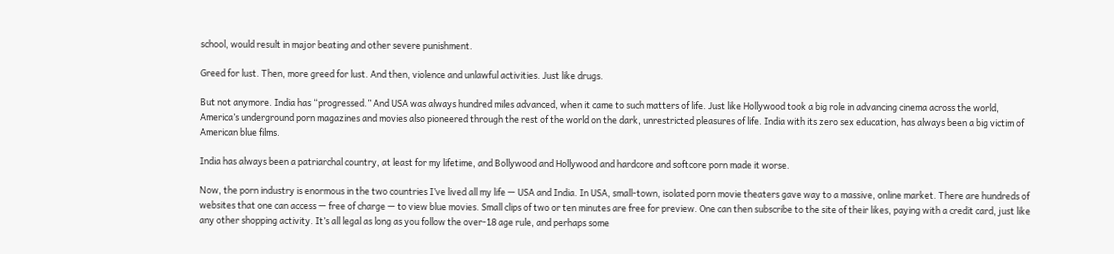school, would result in major beating and other severe punishment.

Greed for lust. Then, more greed for lust. And then, violence and unlawful activities. Just like drugs.

But not anymore. India has “progressed.” And USA was always hundred miles advanced, when it came to such matters of life. Just like Hollywood took a big role in advancing cinema across the world, America’s underground porn magazines and movies also pioneered through the rest of the world on the dark, unrestricted pleasures of life. India with its zero sex education, has always been a big victim of American blue films.

India has always been a patriarchal country, at least for my lifetime, and Bollywood and Hollywood and hardcore and softcore porn made it worse.

Now, the porn industry is enormous in the two countries I’ve lived all my life — USA and India. In USA, small-town, isolated porn movie theaters gave way to a massive, online market. There are hundreds of websites that one can access — free of charge — to view blue movies. Small clips of two or ten minutes are free for preview. One can then subscribe to the site of their likes, paying with a credit card, just like any other shopping activity. It’s all legal as long as you follow the over-18 age rule, and perhaps some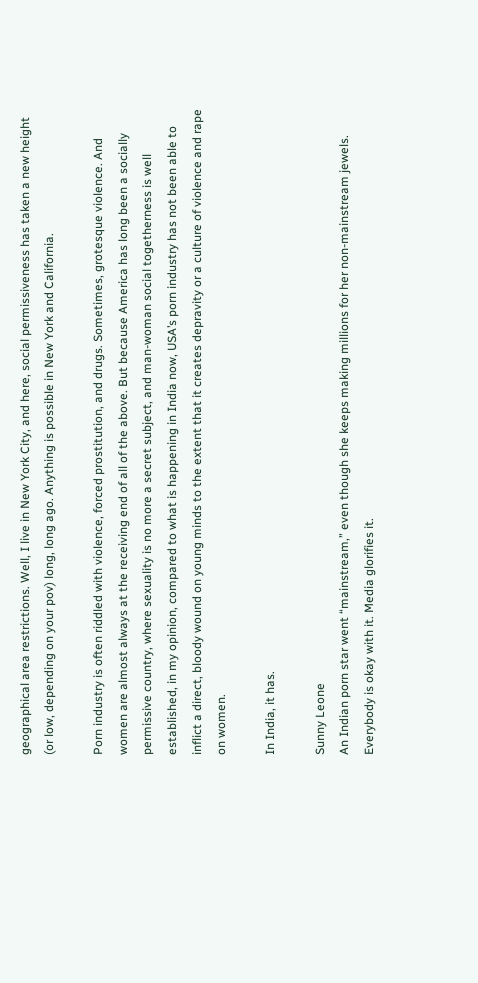geographical area restrictions. Well, I live in New York City, and here, social permissiveness has taken a new height (or low, depending on your pov) long, long ago. Anything is possible in New York and California.

Porn industry is often riddled with violence, forced prostitution, and drugs. Sometimes, grotesque violence. And women are almost always at the receiving end of all of the above. But because America has long been a socially permissive country, where sexuality is no more a secret subject, and man-woman social togetherness is well established, in my opinion, compared to what is happening in India now, USA’s porn industry has not been able to inflict a direct, bloody wound on young minds to the extent that it creates depravity or a culture of violence and rape on women.

In India, it has.

Sunny Leone
An Indian porn star went “mainstream,” even though she keeps making millions for her non-mainstream jewels. Everybody is okay with it. Media glorifies it.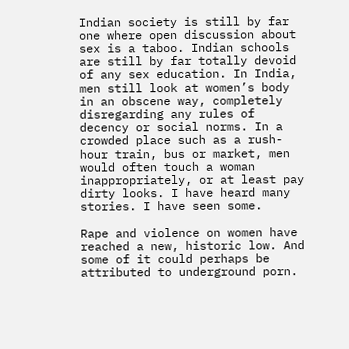Indian society is still by far one where open discussion about sex is a taboo. Indian schools are still by far totally devoid of any sex education. In India, men still look at women’s body in an obscene way, completely disregarding any rules of decency or social norms. In a crowded place such as a rush-hour train, bus or market, men would often touch a woman inappropriately, or at least pay dirty looks. I have heard many stories. I have seen some.

Rape and violence on women have reached a new, historic low. And some of it could perhaps be attributed to underground porn.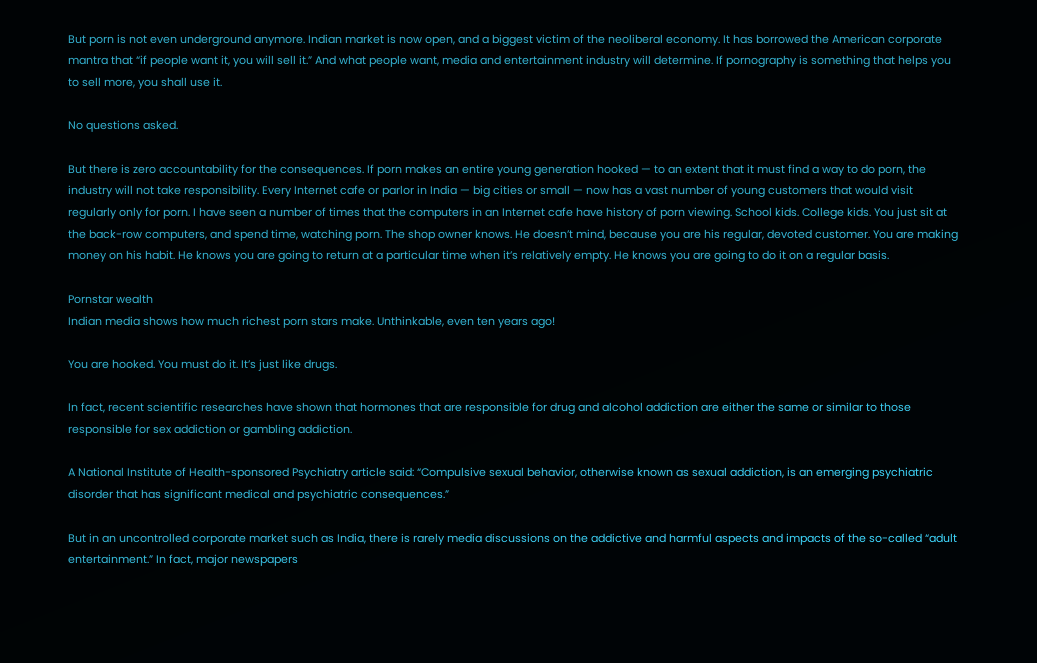But porn is not even underground anymore. Indian market is now open, and a biggest victim of the neoliberal economy. It has borrowed the American corporate mantra that “if people want it, you will sell it.” And what people want, media and entertainment industry will determine. If pornography is something that helps you to sell more, you shall use it.

No questions asked.

But there is zero accountability for the consequences. If porn makes an entire young generation hooked — to an extent that it must find a way to do porn, the industry will not take responsibility. Every Internet cafe or parlor in India — big cities or small — now has a vast number of young customers that would visit regularly only for porn. I have seen a number of times that the computers in an Internet cafe have history of porn viewing. School kids. College kids. You just sit at the back-row computers, and spend time, watching porn. The shop owner knows. He doesn’t mind, because you are his regular, devoted customer. You are making money on his habit. He knows you are going to return at a particular time when it’s relatively empty. He knows you are going to do it on a regular basis.

Pornstar wealth
Indian media shows how much richest porn stars make. Unthinkable, even ten years ago!

You are hooked. You must do it. It’s just like drugs.

In fact, recent scientific researches have shown that hormones that are responsible for drug and alcohol addiction are either the same or similar to those responsible for sex addiction or gambling addiction.

A National Institute of Health-sponsored Psychiatry article said: “Compulsive sexual behavior, otherwise known as sexual addiction, is an emerging psychiatric disorder that has significant medical and psychiatric consequences.”

But in an uncontrolled corporate market such as India, there is rarely media discussions on the addictive and harmful aspects and impacts of the so-called “adult entertainment.” In fact, major newspapers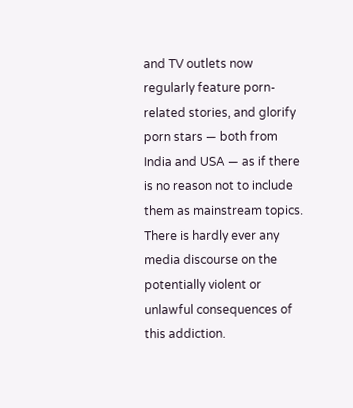and TV outlets now regularly feature porn-related stories, and glorify porn stars — both from India and USA — as if there is no reason not to include them as mainstream topics. There is hardly ever any media discourse on the potentially violent or unlawful consequences of this addiction.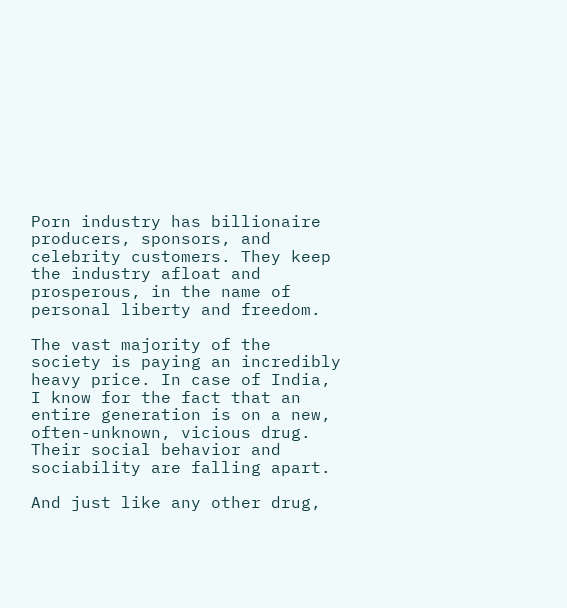Porn industry has billionaire producers, sponsors, and celebrity customers. They keep the industry afloat and prosperous, in the name of personal liberty and freedom.

The vast majority of the society is paying an incredibly heavy price. In case of India, I know for the fact that an entire generation is on a new, often-unknown, vicious drug. Their social behavior and sociability are falling apart.

And just like any other drug,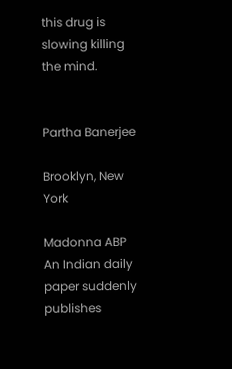this drug is slowing killing the mind.


Partha Banerjee

Brooklyn, New York

Madonna ABP
An Indian daily paper suddenly publishes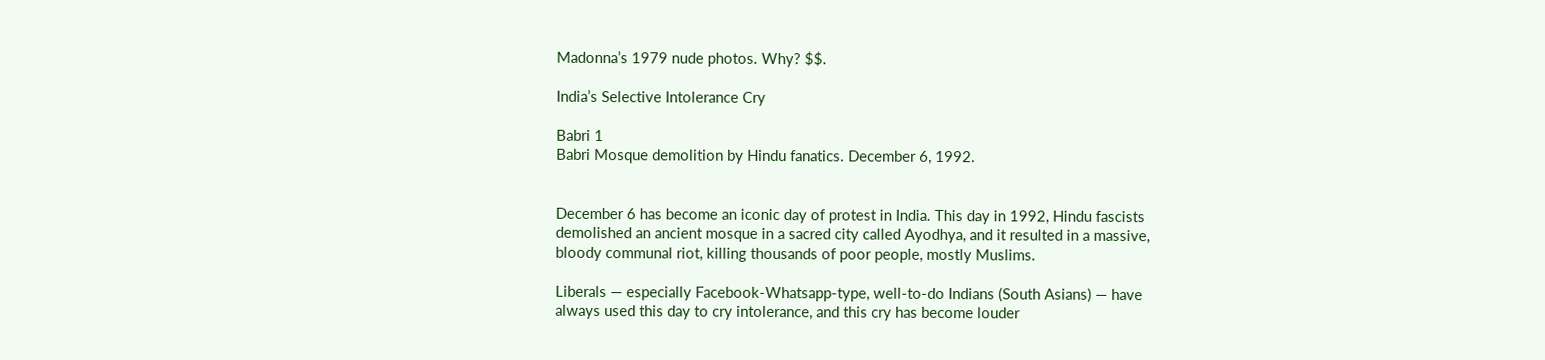Madonna’s 1979 nude photos. Why? $$.

India’s Selective Intolerance Cry

Babri 1
Babri Mosque demolition by Hindu fanatics. December 6, 1992.


December 6 has become an iconic day of protest in India. This day in 1992, Hindu fascists demolished an ancient mosque in a sacred city called Ayodhya, and it resulted in a massive, bloody communal riot, killing thousands of poor people, mostly Muslims.

Liberals — especially Facebook-Whatsapp-type, well-to-do Indians (South Asians) — have always used this day to cry intolerance, and this cry has become louder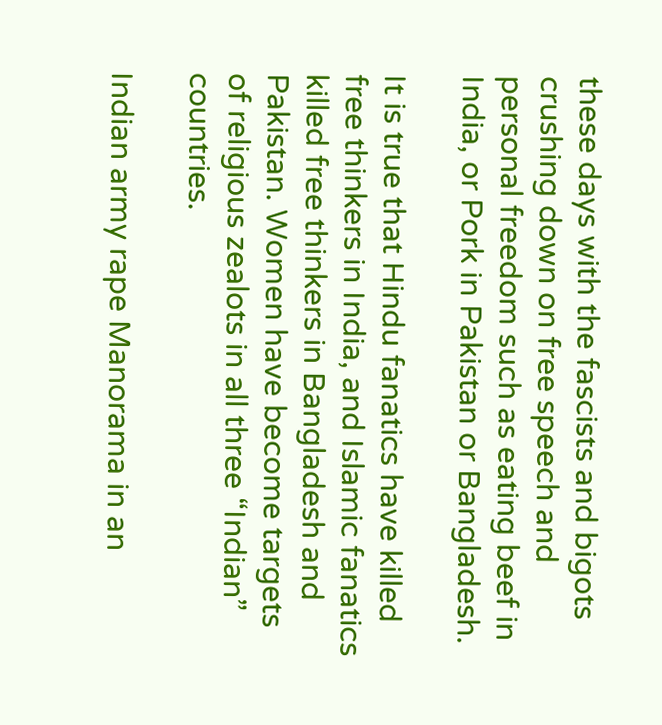these days with the fascists and bigots crushing down on free speech and personal freedom such as eating beef in India, or Pork in Pakistan or Bangladesh.

It is true that Hindu fanatics have killed free thinkers in India, and Islamic fanatics killed free thinkers in Bangladesh and Pakistan. Women have become targets of religious zealots in all three “Indian” countries.

Indian army rape Manorama in an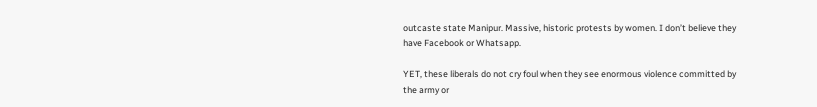outcaste state Manipur. Massive, historic protests by women. I don’t believe they have Facebook or Whatsapp.

YET, these liberals do not cry foul when they see enormous violence committed by the army or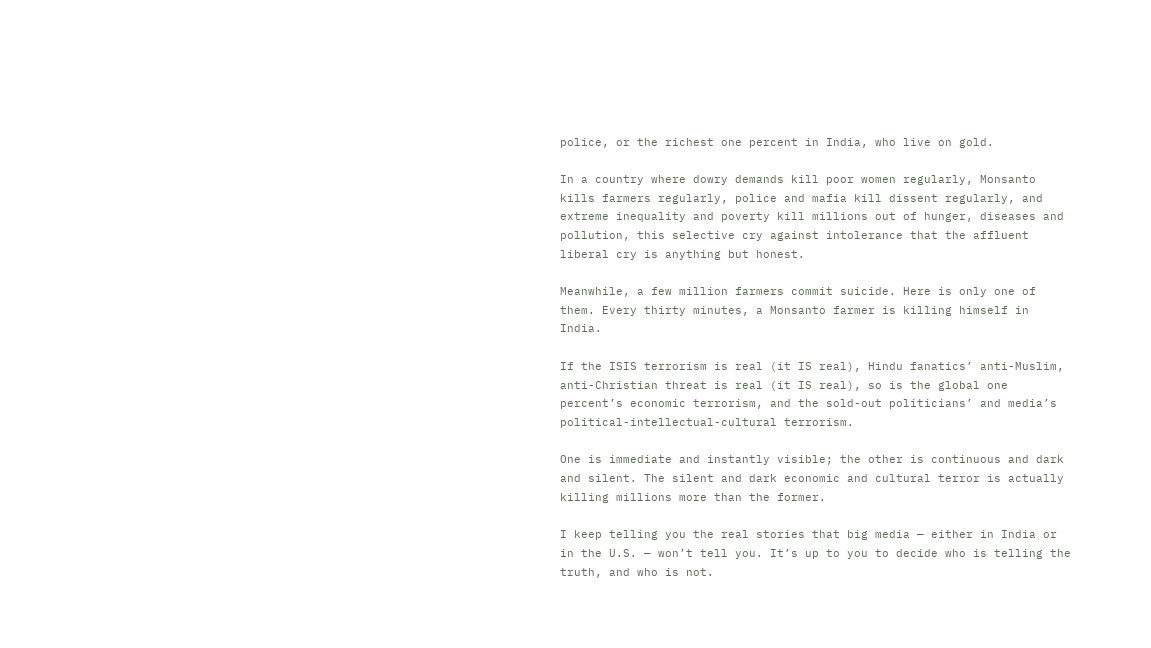police, or the richest one percent in India, who live on gold.

In a country where dowry demands kill poor women regularly, Monsanto kills farmers regularly, police and mafia kill dissent regularly, and extreme inequality and poverty kill millions out of hunger, diseases and pollution, this selective cry against intolerance that the affluent liberal cry is anything but honest.

Meanwhile, a few million farmers commit suicide. Here is only one of them. Every thirty minutes, a Monsanto farmer is killing himself in India.

If the ISIS terrorism is real (it IS real), Hindu fanatics’ anti-Muslim, anti-Christian threat is real (it IS real), so is the global one percent’s economic terrorism, and the sold-out politicians’ and media’s political-intellectual-cultural terrorism.

One is immediate and instantly visible; the other is continuous and dark and silent. The silent and dark economic and cultural terror is actually killing millions more than the former.

I keep telling you the real stories that big media — either in India or in the U.S. — won’t tell you. It’s up to you to decide who is telling the truth, and who is not.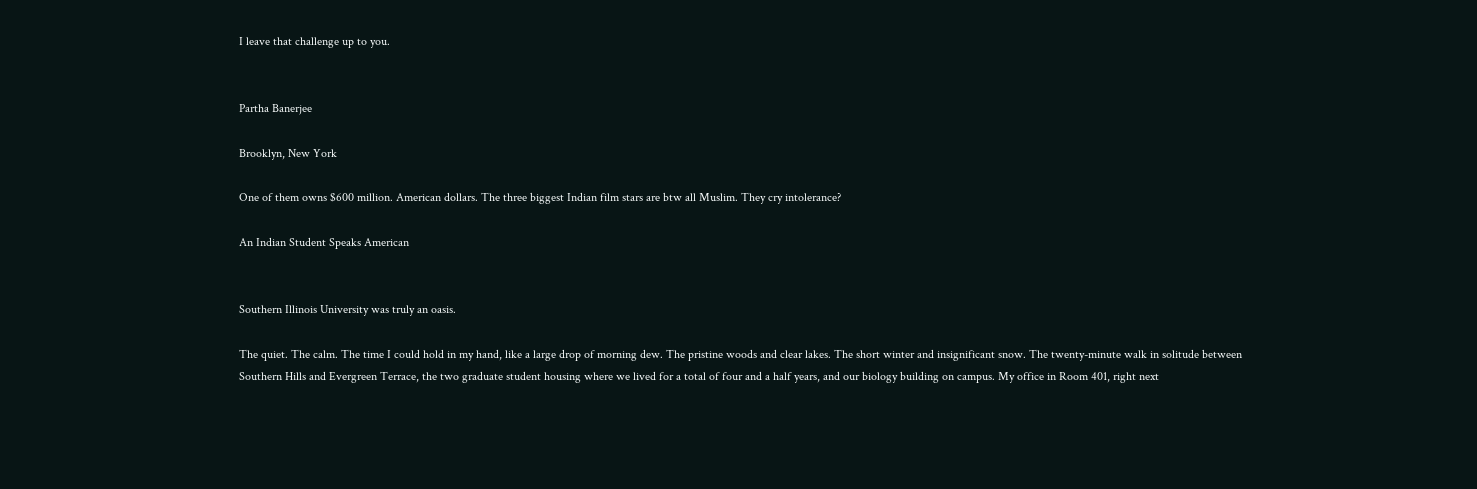I leave that challenge up to you.


Partha Banerjee

Brooklyn, New York

One of them owns $600 million. American dollars. The three biggest Indian film stars are btw all Muslim. They cry intolerance?

An Indian Student Speaks American


Southern Illinois University was truly an oasis.

The quiet. The calm. The time I could hold in my hand, like a large drop of morning dew. The pristine woods and clear lakes. The short winter and insignificant snow. The twenty-minute walk in solitude between Southern Hills and Evergreen Terrace, the two graduate student housing where we lived for a total of four and a half years, and our biology building on campus. My office in Room 401, right next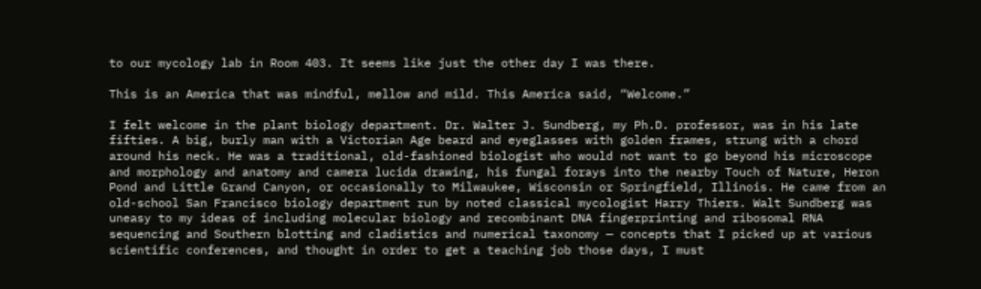to our mycology lab in Room 403. It seems like just the other day I was there.

This is an America that was mindful, mellow and mild. This America said, “Welcome.”

I felt welcome in the plant biology department. Dr. Walter J. Sundberg, my Ph.D. professor, was in his late fifties. A big, burly man with a Victorian Age beard and eyeglasses with golden frames, strung with a chord around his neck. He was a traditional, old-fashioned biologist who would not want to go beyond his microscope and morphology and anatomy and camera lucida drawing, his fungal forays into the nearby Touch of Nature, Heron Pond and Little Grand Canyon, or occasionally to Milwaukee, Wisconsin or Springfield, Illinois. He came from an old-school San Francisco biology department run by noted classical mycologist Harry Thiers. Walt Sundberg was uneasy to my ideas of including molecular biology and recombinant DNA fingerprinting and ribosomal RNA sequencing and Southern blotting and cladistics and numerical taxonomy — concepts that I picked up at various scientific conferences, and thought in order to get a teaching job those days, I must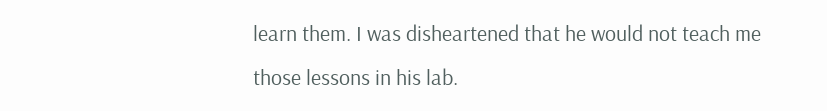learn them. I was disheartened that he would not teach me those lessons in his lab.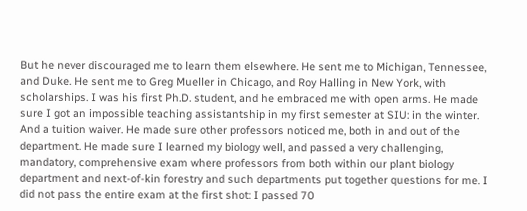But he never discouraged me to learn them elsewhere. He sent me to Michigan, Tennessee, and Duke. He sent me to Greg Mueller in Chicago, and Roy Halling in New York, with scholarships. I was his first Ph.D. student, and he embraced me with open arms. He made sure I got an impossible teaching assistantship in my first semester at SIU: in the winter. And a tuition waiver. He made sure other professors noticed me, both in and out of the department. He made sure I learned my biology well, and passed a very challenging, mandatory, comprehensive exam where professors from both within our plant biology department and next-of-kin forestry and such departments put together questions for me. I did not pass the entire exam at the first shot: I passed 70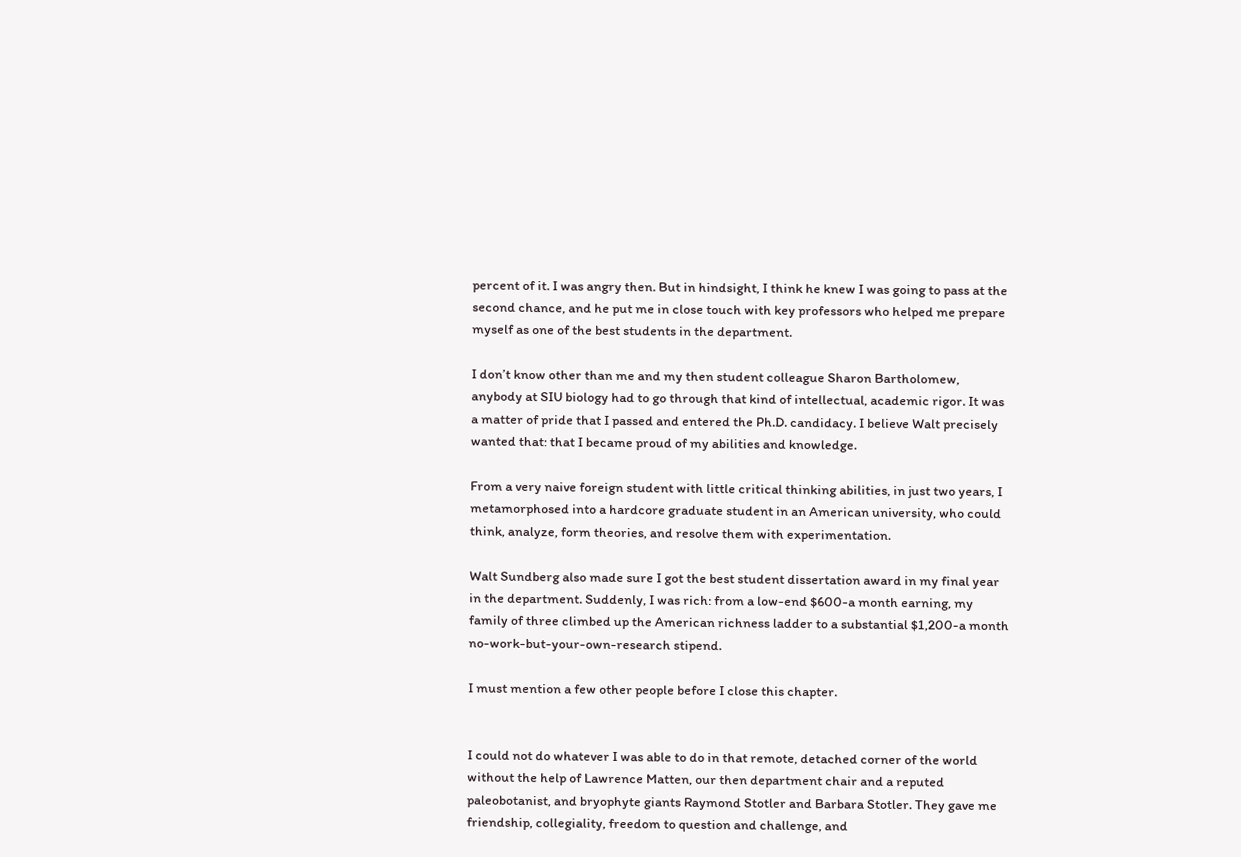percent of it. I was angry then. But in hindsight, I think he knew I was going to pass at the second chance, and he put me in close touch with key professors who helped me prepare myself as one of the best students in the department.

I don’t know other than me and my then student colleague Sharon Bartholomew, anybody at SIU biology had to go through that kind of intellectual, academic rigor. It was a matter of pride that I passed and entered the Ph.D. candidacy. I believe Walt precisely wanted that: that I became proud of my abilities and knowledge.

From a very naive foreign student with little critical thinking abilities, in just two years, I metamorphosed into a hardcore graduate student in an American university, who could think, analyze, form theories, and resolve them with experimentation.

Walt Sundberg also made sure I got the best student dissertation award in my final year in the department. Suddenly, I was rich: from a low-end $600-a month earning, my family of three climbed up the American richness ladder to a substantial $1,200-a month no-work-but-your-own-research stipend.

I must mention a few other people before I close this chapter.


I could not do whatever I was able to do in that remote, detached corner of the world without the help of Lawrence Matten, our then department chair and a reputed paleobotanist, and bryophyte giants Raymond Stotler and Barbara Stotler. They gave me friendship, collegiality, freedom to question and challenge, and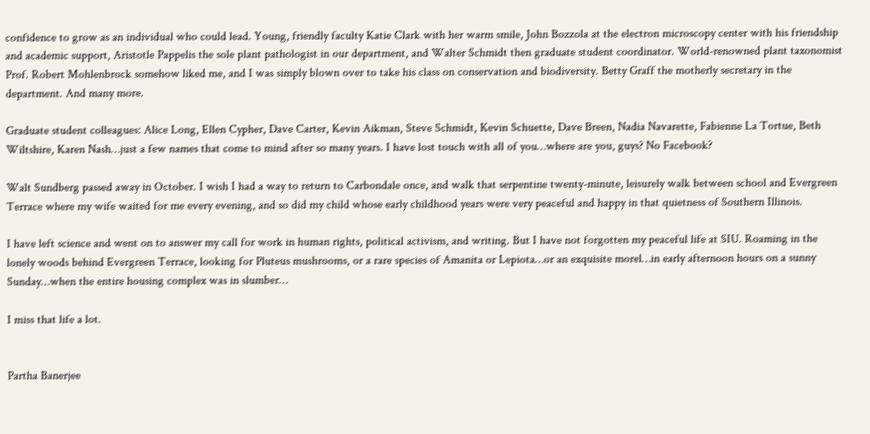confidence to grow as an individual who could lead. Young, friendly faculty Katie Clark with her warm smile, John Bozzola at the electron microscopy center with his friendship and academic support, Aristotle Pappelis the sole plant pathologist in our department, and Walter Schmidt then graduate student coordinator. World-renowned plant taxonomist Prof. Robert Mohlenbrock somehow liked me, and I was simply blown over to take his class on conservation and biodiversity. Betty Graff the motherly secretary in the department. And many more.

Graduate student colleagues: Alice Long, Ellen Cypher, Dave Carter, Kevin Aikman, Steve Schmidt, Kevin Schuette, Dave Breen, Nadia Navarette, Fabienne La Tortue, Beth Wiltshire, Karen Nash…just a few names that come to mind after so many years. I have lost touch with all of you…where are you, guys? No Facebook?

Walt Sundberg passed away in October. I wish I had a way to return to Carbondale once, and walk that serpentine twenty-minute, leisurely walk between school and Evergreen Terrace where my wife waited for me every evening, and so did my child whose early childhood years were very peaceful and happy in that quietness of Southern Illinois.

I have left science and went on to answer my call for work in human rights, political activism, and writing. But I have not forgotten my peaceful life at SIU. Roaming in the lonely woods behind Evergreen Terrace, looking for Pluteus mushrooms, or a rare species of Amanita or Lepiota…or an exquisite morel…in early afternoon hours on a sunny Sunday…when the entire housing complex was in slumber…

I miss that life a lot.


Partha Banerjee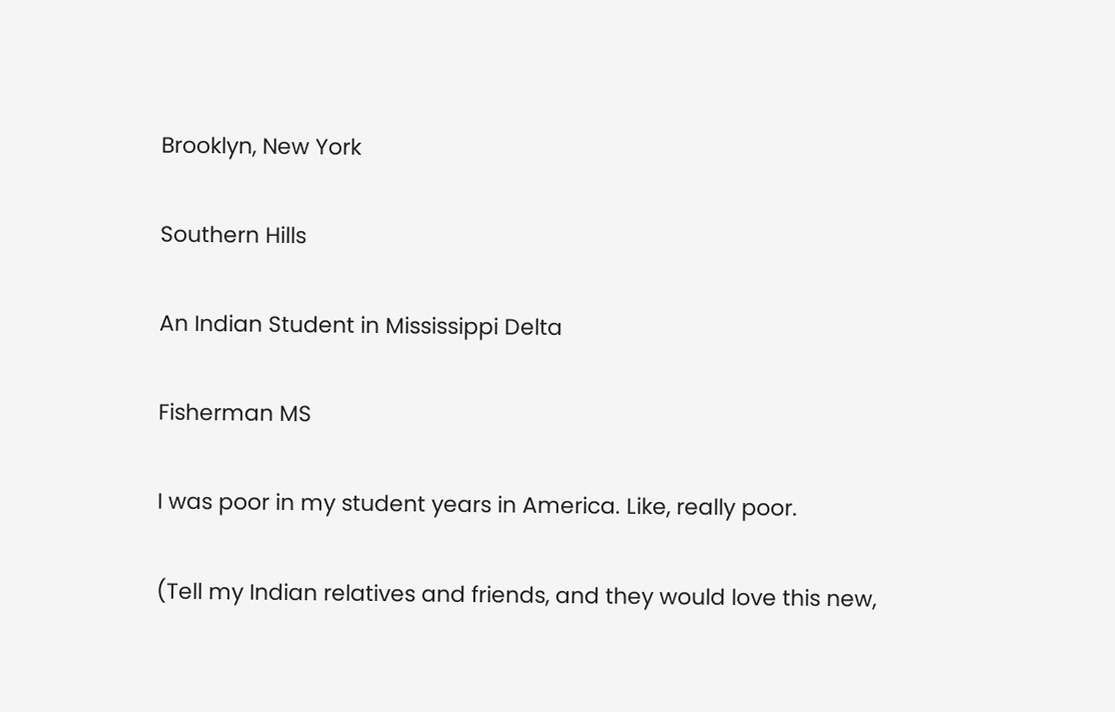Brooklyn, New York

Southern Hills

An Indian Student in Mississippi Delta

Fisherman MS

I was poor in my student years in America. Like, really poor.

(Tell my Indian relatives and friends, and they would love this new,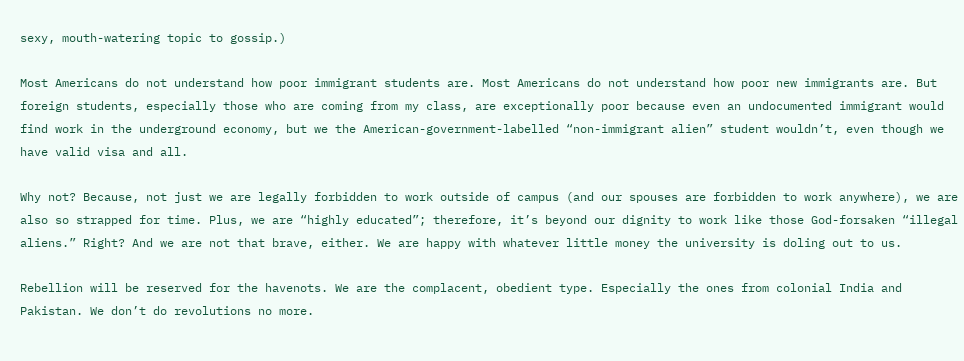sexy, mouth-watering topic to gossip.)

Most Americans do not understand how poor immigrant students are. Most Americans do not understand how poor new immigrants are. But foreign students, especially those who are coming from my class, are exceptionally poor because even an undocumented immigrant would find work in the underground economy, but we the American-government-labelled “non-immigrant alien” student wouldn’t, even though we have valid visa and all.

Why not? Because, not just we are legally forbidden to work outside of campus (and our spouses are forbidden to work anywhere), we are also so strapped for time. Plus, we are “highly educated”; therefore, it’s beyond our dignity to work like those God-forsaken “illegal aliens.” Right? And we are not that brave, either. We are happy with whatever little money the university is doling out to us.

Rebellion will be reserved for the havenots. We are the complacent, obedient type. Especially the ones from colonial India and Pakistan. We don’t do revolutions no more.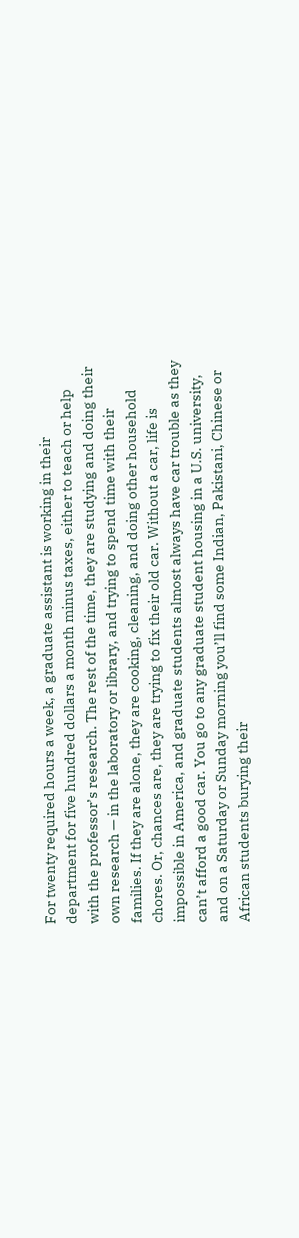For twenty required hours a week, a graduate assistant is working in their department for five hundred dollars a month minus taxes, either to teach or help with the professor’s research. The rest of the time, they are studying and doing their own research — in the laboratory or library, and trying to spend time with their families. If they are alone, they are cooking, cleaning, and doing other household chores. Or, chances are, they are trying to fix their old car. Without a car, life is impossible in America, and graduate students almost always have car trouble as they can’t afford a good car. You go to any graduate student housing in a U.S. university, and on a Saturday or Sunday morning you’ll find some Indian, Pakistani, Chinese or African students burying their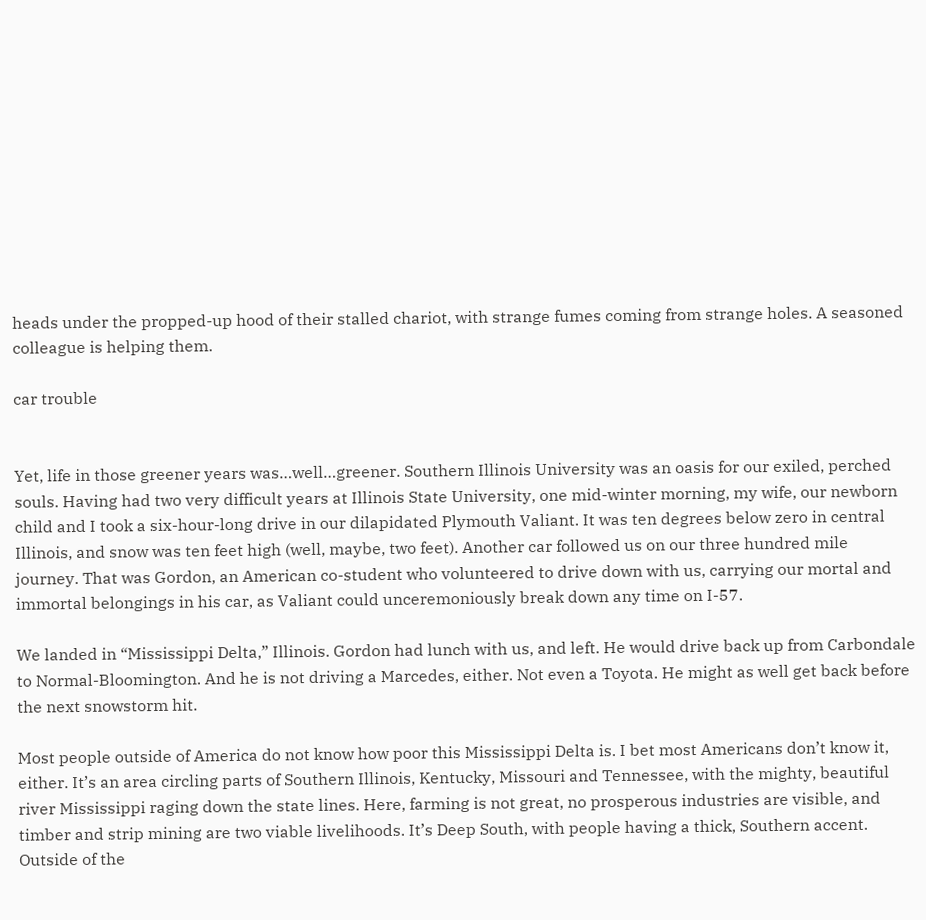heads under the propped-up hood of their stalled chariot, with strange fumes coming from strange holes. A seasoned colleague is helping them.

car trouble


Yet, life in those greener years was…well…greener. Southern Illinois University was an oasis for our exiled, perched souls. Having had two very difficult years at Illinois State University, one mid-winter morning, my wife, our newborn child and I took a six-hour-long drive in our dilapidated Plymouth Valiant. It was ten degrees below zero in central Illinois, and snow was ten feet high (well, maybe, two feet). Another car followed us on our three hundred mile journey. That was Gordon, an American co-student who volunteered to drive down with us, carrying our mortal and immortal belongings in his car, as Valiant could unceremoniously break down any time on I-57.

We landed in “Mississippi Delta,” Illinois. Gordon had lunch with us, and left. He would drive back up from Carbondale to Normal-Bloomington. And he is not driving a Marcedes, either. Not even a Toyota. He might as well get back before the next snowstorm hit.

Most people outside of America do not know how poor this Mississippi Delta is. I bet most Americans don’t know it, either. It’s an area circling parts of Southern Illinois, Kentucky, Missouri and Tennessee, with the mighty, beautiful river Mississippi raging down the state lines. Here, farming is not great, no prosperous industries are visible, and timber and strip mining are two viable livelihoods. It’s Deep South, with people having a thick, Southern accent. Outside of the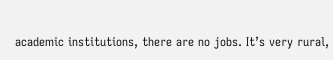academic institutions, there are no jobs. It’s very rural,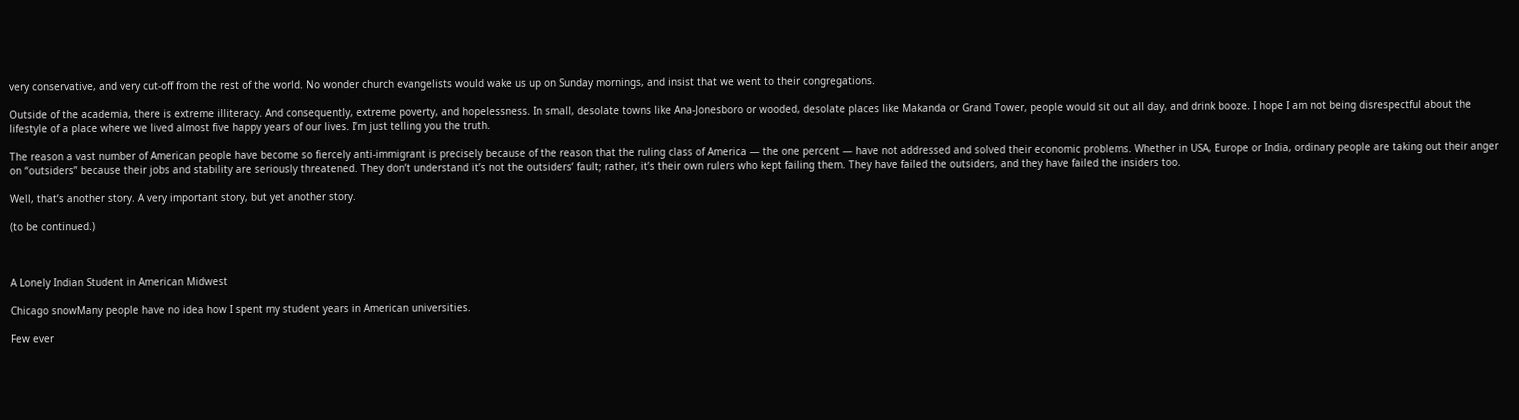very conservative, and very cut-off from the rest of the world. No wonder church evangelists would wake us up on Sunday mornings, and insist that we went to their congregations.

Outside of the academia, there is extreme illiteracy. And consequently, extreme poverty, and hopelessness. In small, desolate towns like Ana-Jonesboro or wooded, desolate places like Makanda or Grand Tower, people would sit out all day, and drink booze. I hope I am not being disrespectful about the lifestyle of a place where we lived almost five happy years of our lives. I’m just telling you the truth.

The reason a vast number of American people have become so fiercely anti-immigrant is precisely because of the reason that the ruling class of America — the one percent — have not addressed and solved their economic problems. Whether in USA, Europe or India, ordinary people are taking out their anger on “outsiders” because their jobs and stability are seriously threatened. They don’t understand it’s not the outsiders’ fault; rather, it’s their own rulers who kept failing them. They have failed the outsiders, and they have failed the insiders too.

Well, that’s another story. A very important story, but yet another story.

(to be continued.)



A Lonely Indian Student in American Midwest

Chicago snowMany people have no idea how I spent my student years in American universities.

Few ever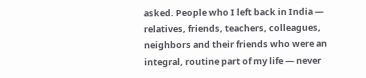asked. People who I left back in India — relatives, friends, teachers, colleagues, neighbors and their friends who were an integral, routine part of my life — never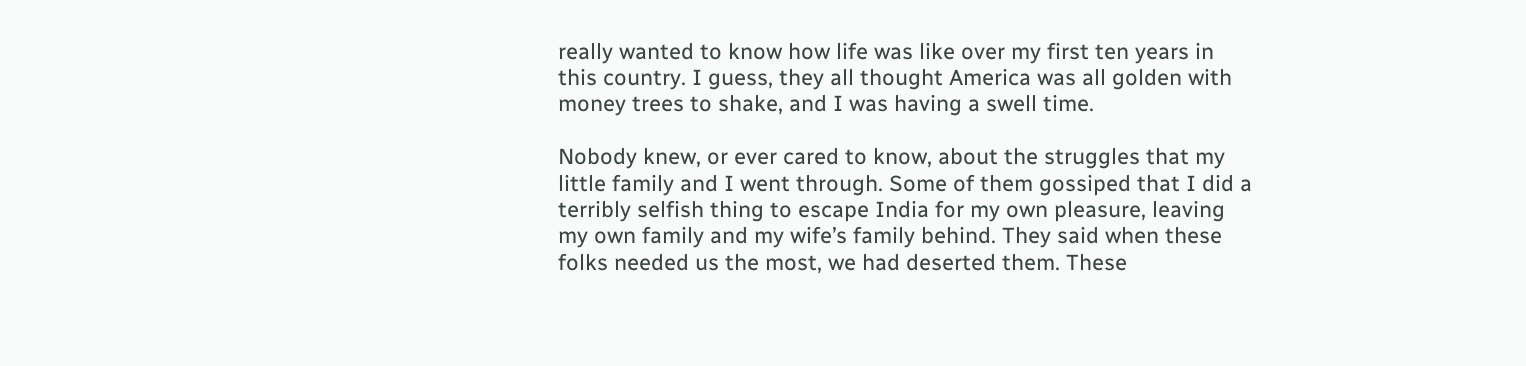really wanted to know how life was like over my first ten years in this country. I guess, they all thought America was all golden with money trees to shake, and I was having a swell time.

Nobody knew, or ever cared to know, about the struggles that my little family and I went through. Some of them gossiped that I did a terribly selfish thing to escape India for my own pleasure, leaving my own family and my wife’s family behind. They said when these folks needed us the most, we had deserted them. These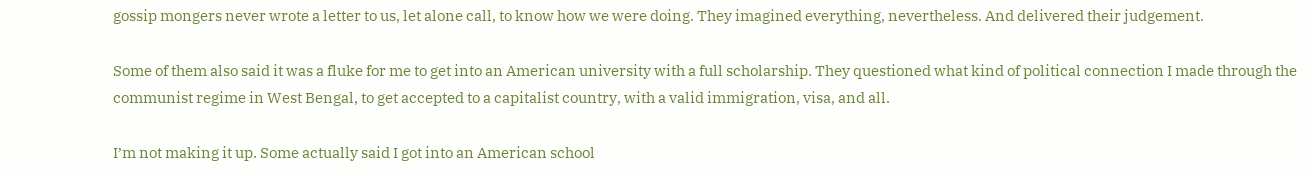gossip mongers never wrote a letter to us, let alone call, to know how we were doing. They imagined everything, nevertheless. And delivered their judgement.

Some of them also said it was a fluke for me to get into an American university with a full scholarship. They questioned what kind of political connection I made through the communist regime in West Bengal, to get accepted to a capitalist country, with a valid immigration, visa, and all.

I’m not making it up. Some actually said I got into an American school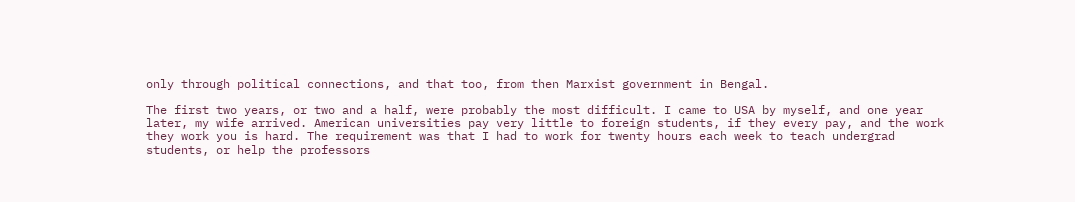only through political connections, and that too, from then Marxist government in Bengal.

The first two years, or two and a half, were probably the most difficult. I came to USA by myself, and one year later, my wife arrived. American universities pay very little to foreign students, if they every pay, and the work they work you is hard. The requirement was that I had to work for twenty hours each week to teach undergrad students, or help the professors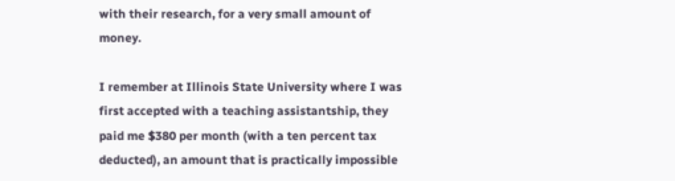with their research, for a very small amount of money.

I remember at Illinois State University where I was first accepted with a teaching assistantship, they paid me $380 per month (with a ten percent tax deducted), an amount that is practically impossible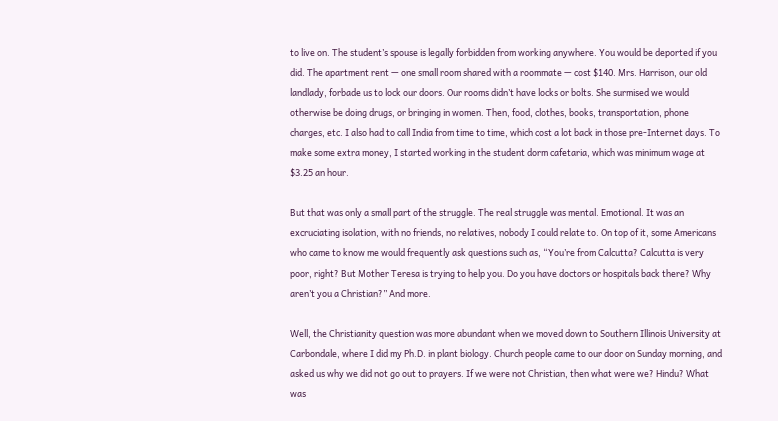to live on. The student’s spouse is legally forbidden from working anywhere. You would be deported if you did. The apartment rent — one small room shared with a roommate — cost $140. Mrs. Harrison, our old landlady, forbade us to lock our doors. Our rooms didn’t have locks or bolts. She surmised we would otherwise be doing drugs, or bringing in women. Then, food, clothes, books, transportation, phone charges, etc. I also had to call India from time to time, which cost a lot back in those pre-Internet days. To make some extra money, I started working in the student dorm cafetaria, which was minimum wage at $3.25 an hour.

But that was only a small part of the struggle. The real struggle was mental. Emotional. It was an excruciating isolation, with no friends, no relatives, nobody I could relate to. On top of it, some Americans who came to know me would frequently ask questions such as, “You’re from Calcutta? Calcutta is very poor, right? But Mother Teresa is trying to help you. Do you have doctors or hospitals back there? Why aren’t you a Christian?” And more.

Well, the Christianity question was more abundant when we moved down to Southern Illinois University at Carbondale, where I did my Ph.D. in plant biology. Church people came to our door on Sunday morning, and asked us why we did not go out to prayers. If we were not Christian, then what were we? Hindu? What was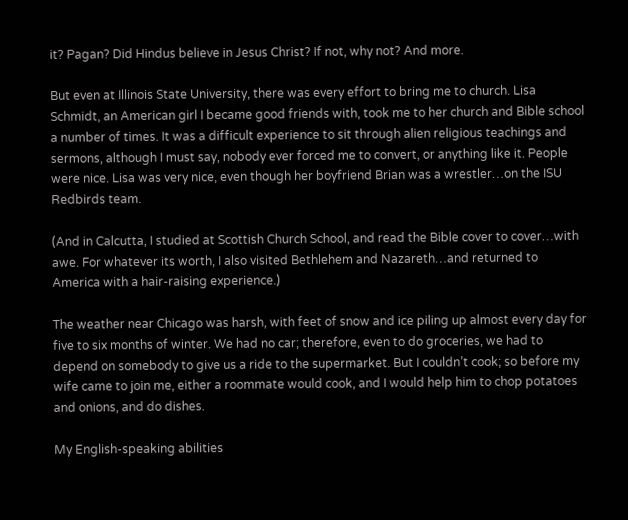it? Pagan? Did Hindus believe in Jesus Christ? If not, why not? And more.

But even at Illinois State University, there was every effort to bring me to church. Lisa Schmidt, an American girl I became good friends with, took me to her church and Bible school a number of times. It was a difficult experience to sit through alien religious teachings and sermons, although I must say, nobody ever forced me to convert, or anything like it. People were nice. Lisa was very nice, even though her boyfriend Brian was a wrestler…on the ISU Redbirds team.

(And in Calcutta, I studied at Scottish Church School, and read the Bible cover to cover…with awe. For whatever its worth, I also visited Bethlehem and Nazareth…and returned to America with a hair-raising experience.)

The weather near Chicago was harsh, with feet of snow and ice piling up almost every day for five to six months of winter. We had no car; therefore, even to do groceries, we had to depend on somebody to give us a ride to the supermarket. But I couldn’t cook; so before my wife came to join me, either a roommate would cook, and I would help him to chop potatoes and onions, and do dishes.

My English-speaking abilities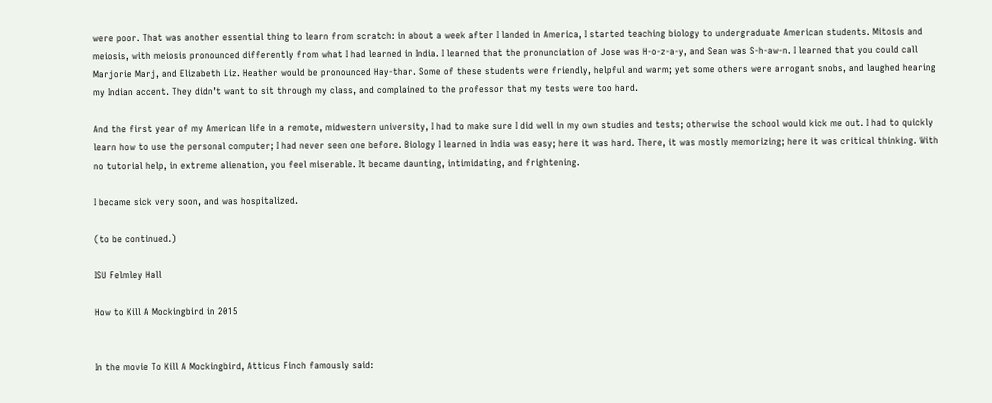were poor. That was another essential thing to learn from scratch: in about a week after I landed in America, I started teaching biology to undergraduate American students. Mitosis and meiosis, with meiosis pronounced differently from what I had learned in India. I learned that the pronunciation of Jose was H-o-z-a-y, and Sean was S-h-aw-n. I learned that you could call Marjorie Marj, and Elizabeth Liz. Heather would be pronounced Hay-thar. Some of these students were friendly, helpful and warm; yet some others were arrogant snobs, and laughed hearing my Indian accent. They didn’t want to sit through my class, and complained to the professor that my tests were too hard.

And the first year of my American life in a remote, midwestern university, I had to make sure I did well in my own studies and tests; otherwise the school would kick me out. I had to quickly learn how to use the personal computer; I had never seen one before. Biology I learned in India was easy; here it was hard. There, it was mostly memorizing; here it was critical thinking. With no tutorial help, in extreme alienation, you feel miserable. It became daunting, intimidating, and frightening.

I became sick very soon, and was hospitalized.

(to be continued.)

ISU Felmley Hall

How to Kill A Mockingbird in 2015


In the movie To Kill A Mockingbird, Atticus Finch famously said: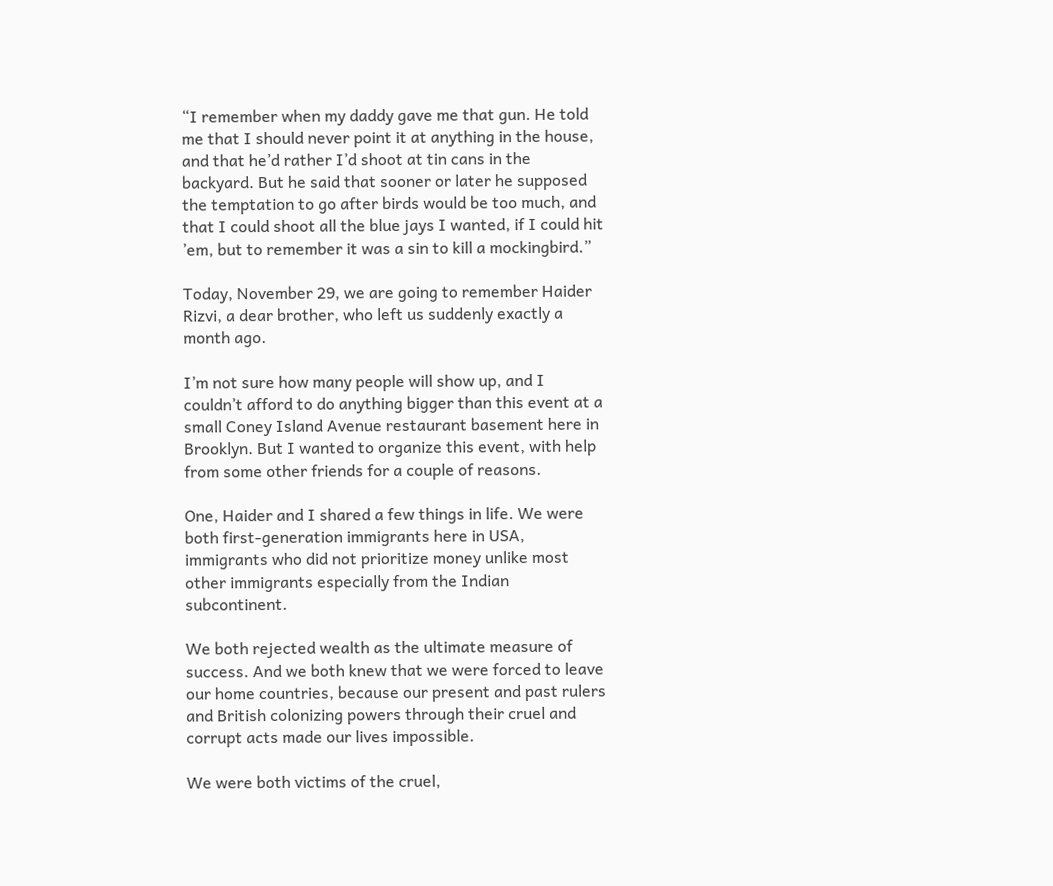“I remember when my daddy gave me that gun. He told me that I should never point it at anything in the house, and that he’d rather I’d shoot at tin cans in the backyard. But he said that sooner or later he supposed the temptation to go after birds would be too much, and that I could shoot all the blue jays I wanted, if I could hit ’em, but to remember it was a sin to kill a mockingbird.”

Today, November 29, we are going to remember Haider Rizvi, a dear brother, who left us suddenly exactly a month ago.

I’m not sure how many people will show up, and I couldn’t afford to do anything bigger than this event at a small Coney Island Avenue restaurant basement here in Brooklyn. But I wanted to organize this event, with help from some other friends for a couple of reasons.

One, Haider and I shared a few things in life. We were both first-generation immigrants here in USA, immigrants who did not prioritize money unlike most other immigrants especially from the Indian subcontinent.

We both rejected wealth as the ultimate measure of success. And we both knew that we were forced to leave our home countries, because our present and past rulers and British colonizing powers through their cruel and corrupt acts made our lives impossible.

We were both victims of the cruel,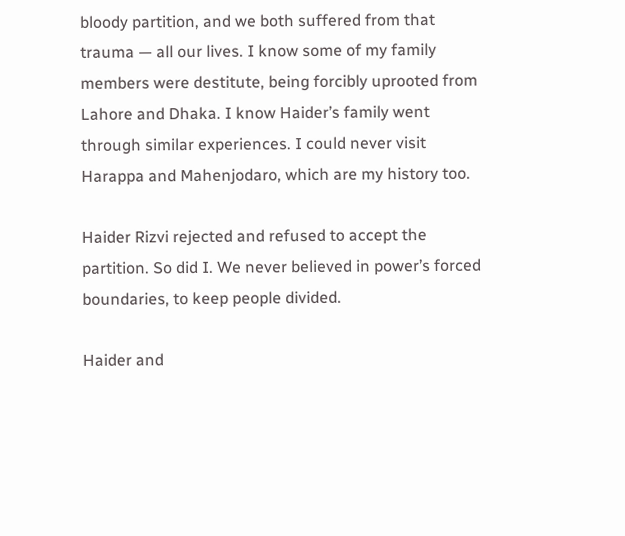bloody partition, and we both suffered from that trauma — all our lives. I know some of my family members were destitute, being forcibly uprooted from Lahore and Dhaka. I know Haider’s family went through similar experiences. I could never visit Harappa and Mahenjodaro, which are my history too.

Haider Rizvi rejected and refused to accept the partition. So did I. We never believed in power’s forced boundaries, to keep people divided.

Haider and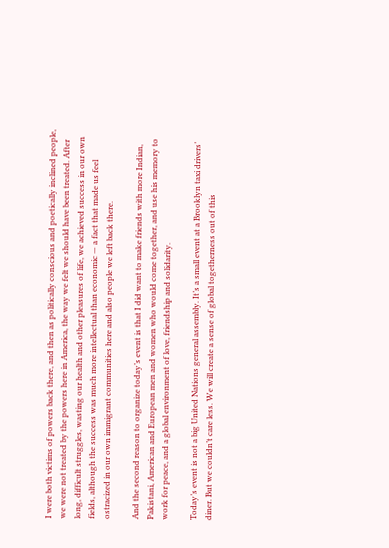I were both victims of powers back there, and then as politically conscious and poetically inclined people, we were not treated by the powers here in America, the way we felt we should have been treated. After long, difficult struggles, wasting our health and other pleasures of life, we achieved success in our own fields, although the success was much more intellectual than economic — a fact that made us feel ostracized in our own immigrant communities here and also people we left back there.

And the second reason to organize today’s event is that I did want to make friends with more Indian, Pakistani, American and European men and women who would come together, and use his memory to work for peace, and a global environment of love, friendship and solidarity.

Today’s event is not a big United Nations general assembly. It’s a small event at a Brooklyn taxi drivers’ diner. But we couldn’t care less. We will create a sense of global togetherness out of this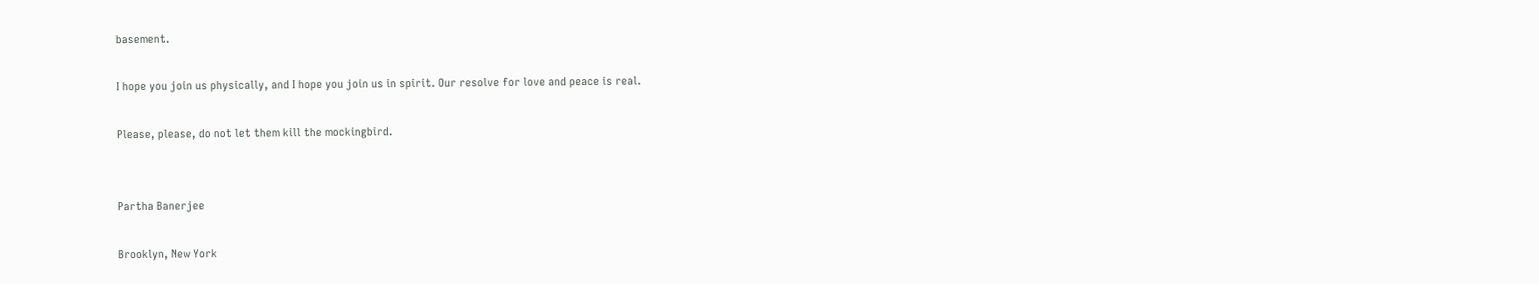basement.

I hope you join us physically, and I hope you join us in spirit. Our resolve for love and peace is real.

Please, please, do not let them kill the mockingbird.


Partha Banerjee

Brooklyn, New York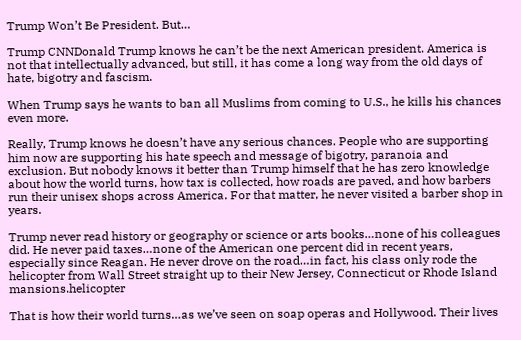Trump Won’t Be President. But…

Trump CNNDonald Trump knows he can’t be the next American president. America is not that intellectually advanced, but still, it has come a long way from the old days of hate, bigotry and fascism.

When Trump says he wants to ban all Muslims from coming to U.S., he kills his chances even more.

Really, Trump knows he doesn’t have any serious chances. People who are supporting him now are supporting his hate speech and message of bigotry, paranoia and exclusion. But nobody knows it better than Trump himself that he has zero knowledge about how the world turns, how tax is collected, how roads are paved, and how barbers run their unisex shops across America. For that matter, he never visited a barber shop in years.

Trump never read history or geography or science or arts books…none of his colleagues did. He never paid taxes…none of the American one percent did in recent years, especially since Reagan. He never drove on the road…in fact, his class only rode the helicopter from Wall Street straight up to their New Jersey, Connecticut or Rhode Island mansions.helicopter

That is how their world turns…as we’ve seen on soap operas and Hollywood. Their lives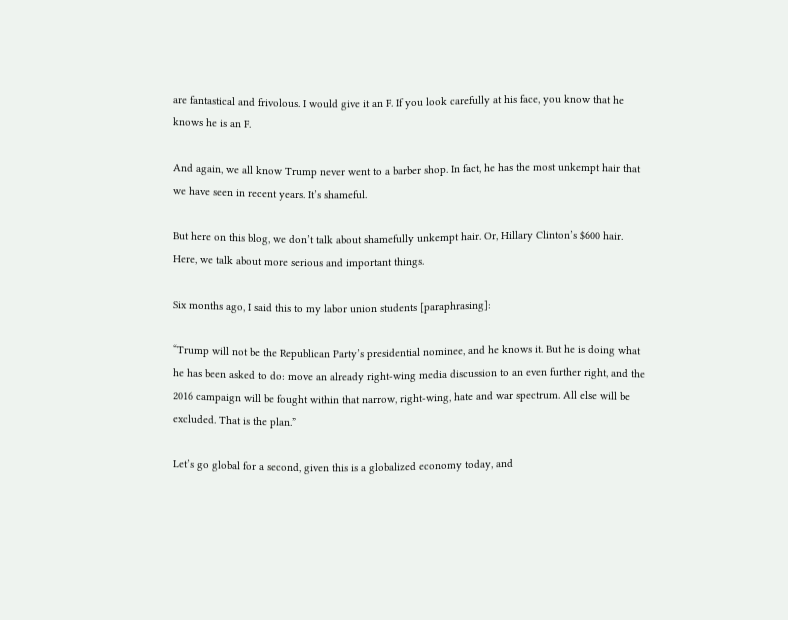are fantastical and frivolous. I would give it an F. If you look carefully at his face, you know that he knows he is an F.

And again, we all know Trump never went to a barber shop. In fact, he has the most unkempt hair that we have seen in recent years. It’s shameful.

But here on this blog, we don’t talk about shamefully unkempt hair. Or, Hillary Clinton’s $600 hair. Here, we talk about more serious and important things.

Six months ago, I said this to my labor union students [paraphrasing]:

“Trump will not be the Republican Party’s presidential nominee, and he knows it. But he is doing what he has been asked to do: move an already right-wing media discussion to an even further right, and the 2016 campaign will be fought within that narrow, right-wing, hate and war spectrum. All else will be excluded. That is the plan.”

Let’s go global for a second, given this is a globalized economy today, and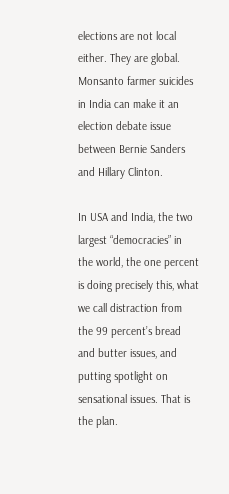elections are not local either. They are global. Monsanto farmer suicides in India can make it an election debate issue between Bernie Sanders and Hillary Clinton.

In USA and India, the two largest “democracies” in the world, the one percent is doing precisely this, what we call distraction from the 99 percent’s bread and butter issues, and putting spotlight on sensational issues. That is the plan.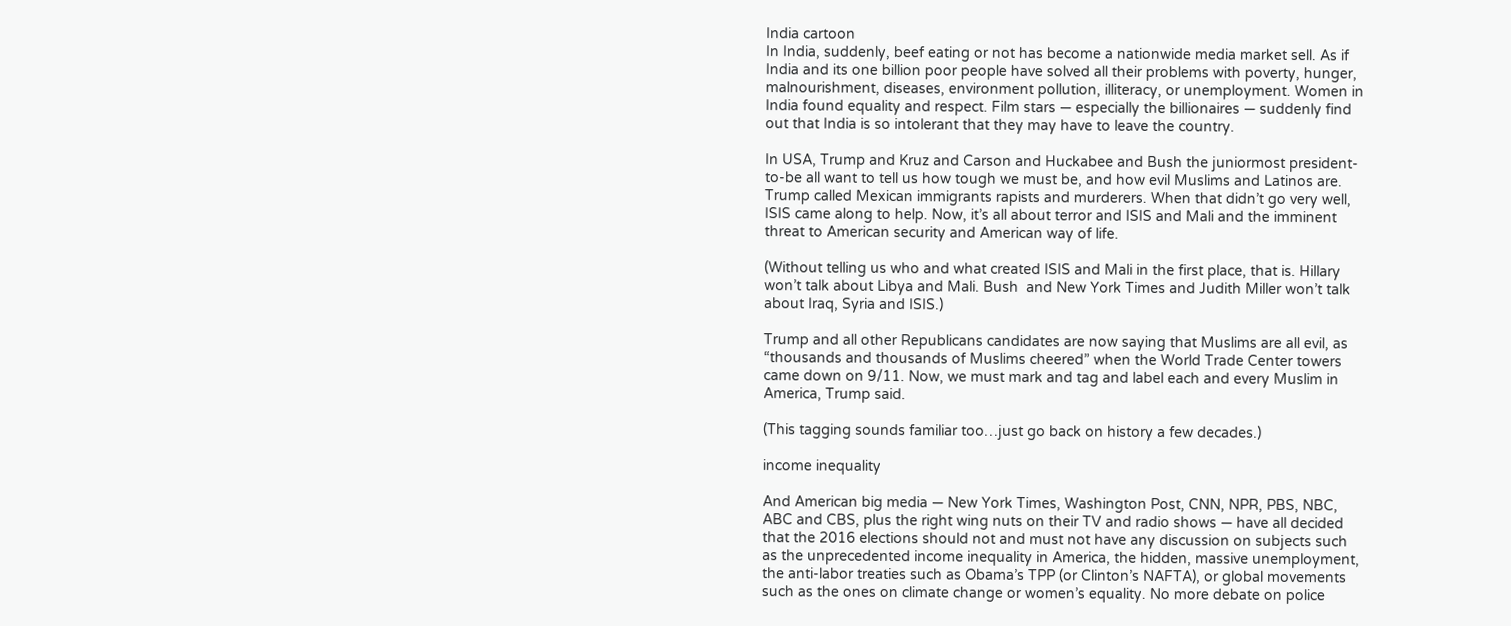India cartoon
In India, suddenly, beef eating or not has become a nationwide media market sell. As if India and its one billion poor people have solved all their problems with poverty, hunger, malnourishment, diseases, environment pollution, illiteracy, or unemployment. Women in India found equality and respect. Film stars — especially the billionaires — suddenly find out that India is so intolerant that they may have to leave the country.

In USA, Trump and Kruz and Carson and Huckabee and Bush the juniormost president-to-be all want to tell us how tough we must be, and how evil Muslims and Latinos are. Trump called Mexican immigrants rapists and murderers. When that didn’t go very well, ISIS came along to help. Now, it’s all about terror and ISIS and Mali and the imminent threat to American security and American way of life.

(Without telling us who and what created ISIS and Mali in the first place, that is. Hillary won’t talk about Libya and Mali. Bush  and New York Times and Judith Miller won’t talk about Iraq, Syria and ISIS.)

Trump and all other Republicans candidates are now saying that Muslims are all evil, as “thousands and thousands of Muslims cheered” when the World Trade Center towers came down on 9/11. Now, we must mark and tag and label each and every Muslim in America, Trump said.

(This tagging sounds familiar too…just go back on history a few decades.)

income inequality

And American big media — New York Times, Washington Post, CNN, NPR, PBS, NBC, ABC and CBS, plus the right wing nuts on their TV and radio shows — have all decided that the 2016 elections should not and must not have any discussion on subjects such as the unprecedented income inequality in America, the hidden, massive unemployment, the anti-labor treaties such as Obama’s TPP (or Clinton’s NAFTA), or global movements such as the ones on climate change or women’s equality. No more debate on police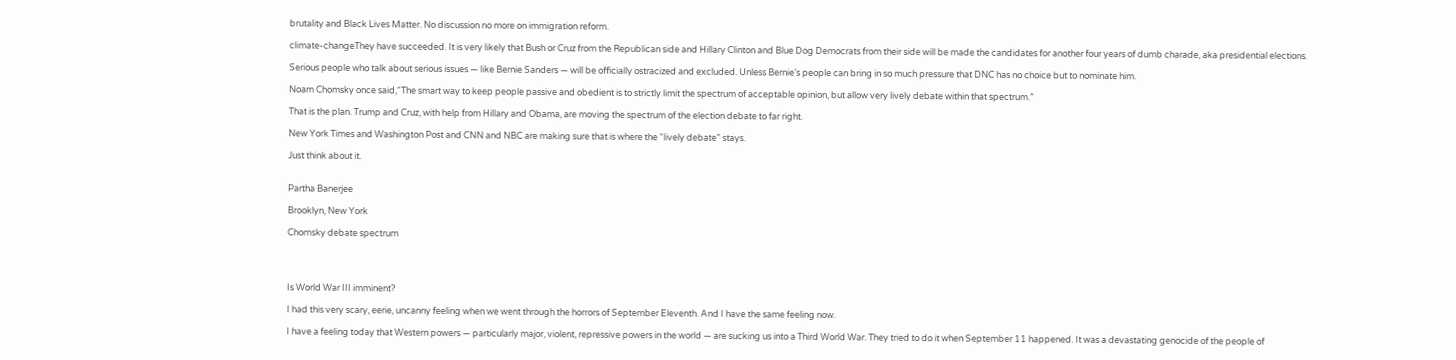brutality and Black Lives Matter. No discussion no more on immigration reform.

climate-changeThey have succeeded. It is very likely that Bush or Cruz from the Republican side and Hillary Clinton and Blue Dog Democrats from their side will be made the candidates for another four years of dumb charade, aka presidential elections.

Serious people who talk about serious issues — like Bernie Sanders — will be officially ostracized and excluded. Unless Bernie’s people can bring in so much pressure that DNC has no choice but to nominate him.

Noam Chomsky once said,“The smart way to keep people passive and obedient is to strictly limit the spectrum of acceptable opinion, but allow very lively debate within that spectrum.”

That is the plan. Trump and Cruz, with help from Hillary and Obama, are moving the spectrum of the election debate to far right.

New York Times and Washington Post and CNN and NBC are making sure that is where the “lively debate” stays.

Just think about it.


Partha Banerjee

Brooklyn, New York

Chomsky debate spectrum




Is World War III imminent?

I had this very scary, eerie, uncanny feeling when we went through the horrors of September Eleventh. And I have the same feeling now.

I have a feeling today that Western powers — particularly major, violent, repressive powers in the world — are sucking us into a Third World War. They tried to do it when September 11 happened. It was a devastating genocide of the people of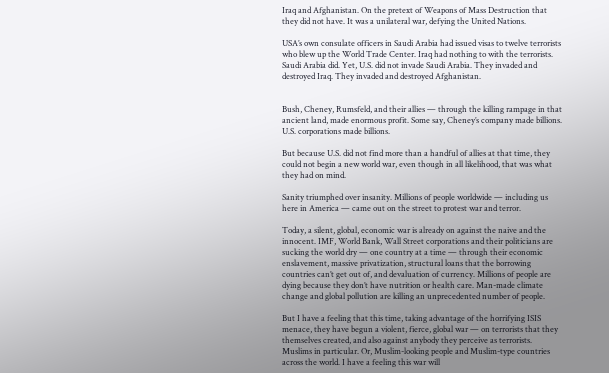Iraq and Afghanistan. On the pretext of Weapons of Mass Destruction that they did not have. It was a unilateral war, defying the United Nations.

USA’s own consulate officers in Saudi Arabia had issued visas to twelve terrorists who blew up the World Trade Center. Iraq had nothing to with the terrorists. Saudi Arabia did. Yet, U.S. did not invade Saudi Arabia. They invaded and destroyed Iraq. They invaded and destroyed Afghanistan.


Bush, Cheney, Rumsfeld, and their allies — through the killing rampage in that ancient land, made enormous profit. Some say, Cheney’s company made billions. U.S. corporations made billions.

But because U.S. did not find more than a handful of allies at that time, they could not begin a new world war, even though in all likelihood, that was what they had on mind.

Sanity triumphed over insanity. Millions of people worldwide — including us here in America — came out on the street to protest war and terror.

Today, a silent, global, economic war is already on against the naive and the innocent. IMF, World Bank, Wall Street corporations and their politicians are sucking the world dry — one country at a time — through their economic enslavement, massive privatization, structural loans that the borrowing countries can’t get out of, and devaluation of currency. Millions of people are dying because they don’t have nutrition or health care. Man-made climate change and global pollution are killing an unprecedented number of people.

But I have a feeling that this time, taking advantage of the horrifying ISIS menace, they have begun a violent, fierce, global war — on terrorists that they themselves created, and also against anybody they perceive as terrorists. Muslims in particular. Or, Muslim-looking people and Muslim-type countries across the world. I have a feeling this war will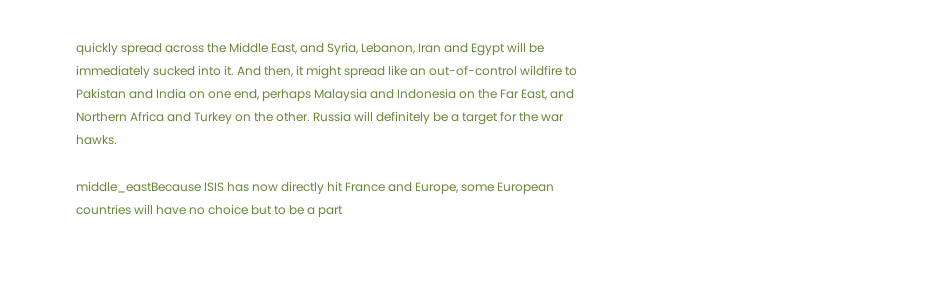quickly spread across the Middle East, and Syria, Lebanon, Iran and Egypt will be immediately sucked into it. And then, it might spread like an out-of-control wildfire to Pakistan and India on one end, perhaps Malaysia and Indonesia on the Far East, and Northern Africa and Turkey on the other. Russia will definitely be a target for the war hawks.

middle_eastBecause ISIS has now directly hit France and Europe, some European countries will have no choice but to be a part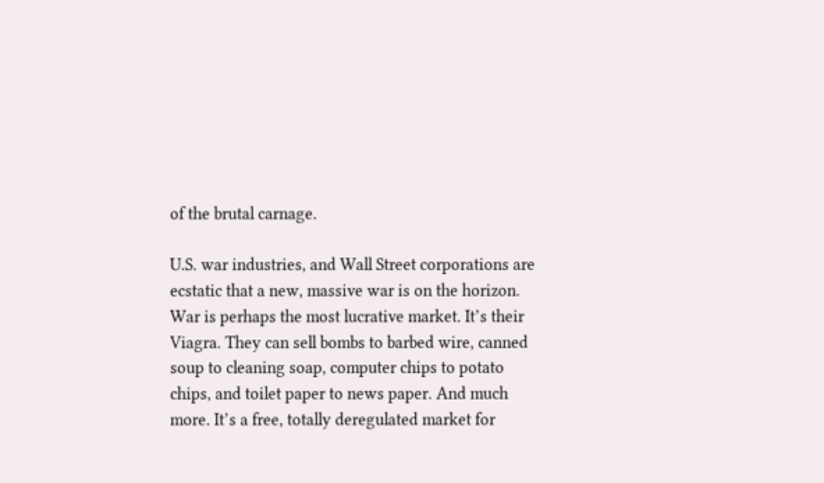of the brutal carnage.

U.S. war industries, and Wall Street corporations are ecstatic that a new, massive war is on the horizon. War is perhaps the most lucrative market. It’s their Viagra. They can sell bombs to barbed wire, canned soup to cleaning soap, computer chips to potato chips, and toilet paper to news paper. And much more. It’s a free, totally deregulated market for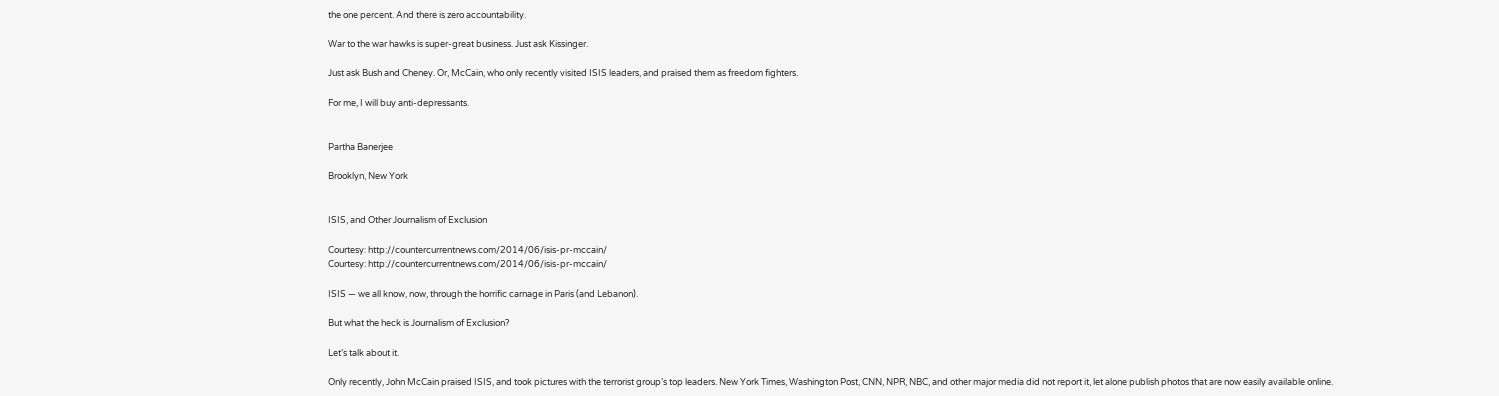the one percent. And there is zero accountability.

War to the war hawks is super-great business. Just ask Kissinger.

Just ask Bush and Cheney. Or, McCain, who only recently visited ISIS leaders, and praised them as freedom fighters.

For me, I will buy anti-depressants.


Partha Banerjee

Brooklyn, New York


ISIS, and Other Journalism of Exclusion

Courtesy: http://countercurrentnews.com/2014/06/isis-pr-mccain/
Courtesy: http://countercurrentnews.com/2014/06/isis-pr-mccain/

ISIS — we all know, now, through the horrific carnage in Paris (and Lebanon).

But what the heck is Journalism of Exclusion?

Let’s talk about it.

Only recently, John McCain praised ISIS, and took pictures with the terrorist group’s top leaders. New York Times, Washington Post, CNN, NPR, NBC, and other major media did not report it, let alone publish photos that are now easily available online.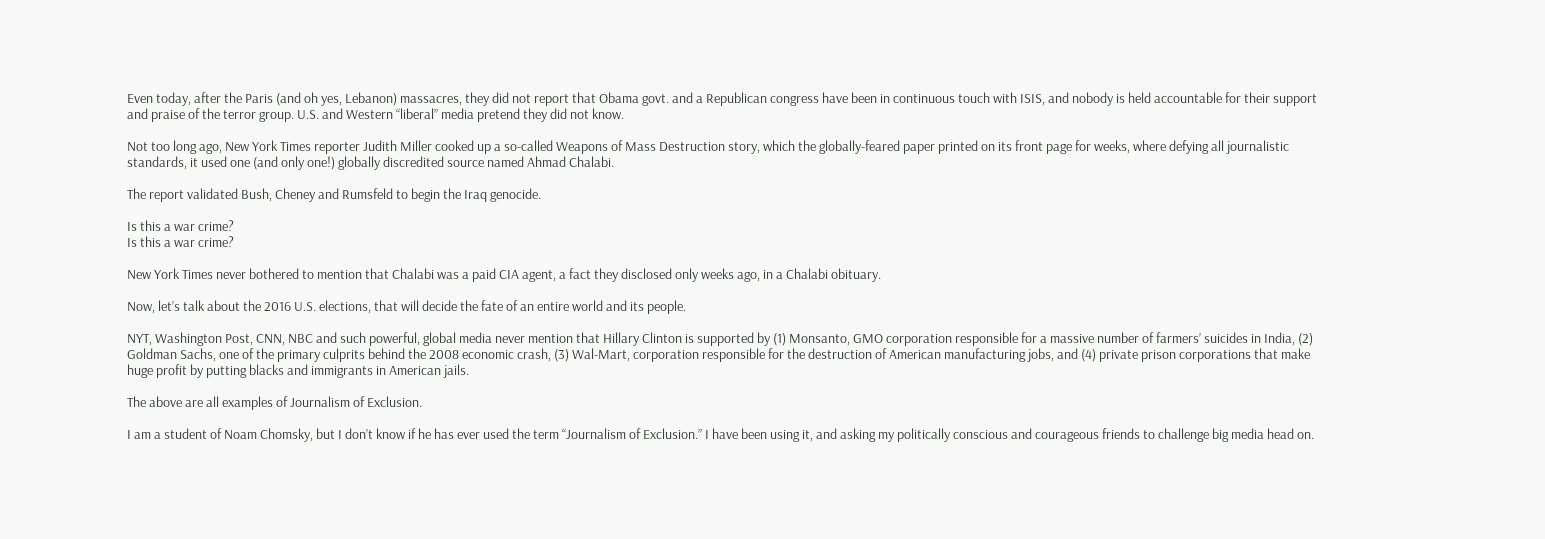Even today, after the Paris (and oh yes, Lebanon) massacres, they did not report that Obama govt. and a Republican congress have been in continuous touch with ISIS, and nobody is held accountable for their support and praise of the terror group. U.S. and Western “liberal” media pretend they did not know.

Not too long ago, New York Times reporter Judith Miller cooked up a so-called Weapons of Mass Destruction story, which the globally-feared paper printed on its front page for weeks, where defying all journalistic standards, it used one (and only one!) globally discredited source named Ahmad Chalabi.

The report validated Bush, Cheney and Rumsfeld to begin the Iraq genocide.

Is this a war crime?
Is this a war crime?

New York Times never bothered to mention that Chalabi was a paid CIA agent, a fact they disclosed only weeks ago, in a Chalabi obituary.

Now, let’s talk about the 2016 U.S. elections, that will decide the fate of an entire world and its people.

NYT, Washington Post, CNN, NBC and such powerful, global media never mention that Hillary Clinton is supported by (1) Monsanto, GMO corporation responsible for a massive number of farmers’ suicides in India, (2) Goldman Sachs, one of the primary culprits behind the 2008 economic crash, (3) Wal-Mart, corporation responsible for the destruction of American manufacturing jobs, and (4) private prison corporations that make huge profit by putting blacks and immigrants in American jails.

The above are all examples of Journalism of Exclusion.

I am a student of Noam Chomsky, but I don’t know if he has ever used the term “Journalism of Exclusion.” I have been using it, and asking my politically conscious and courageous friends to challenge big media head on.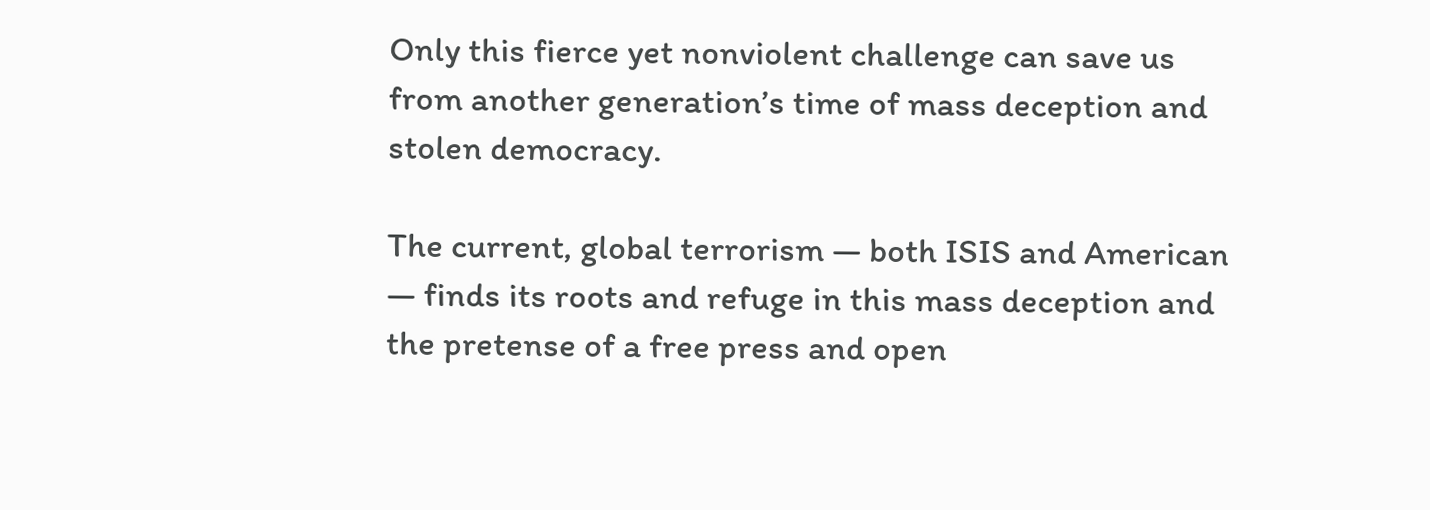Only this fierce yet nonviolent challenge can save us from another generation’s time of mass deception and stolen democracy.

The current, global terrorism — both ISIS and American — finds its roots and refuge in this mass deception and the pretense of a free press and open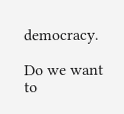democracy.

Do we want to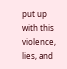put up with this violence, lies, and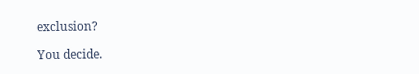exclusion?

You decide.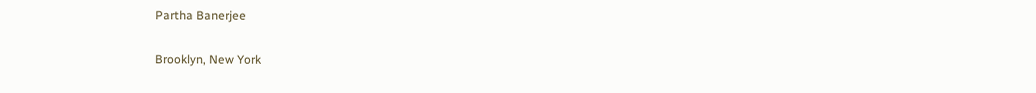Partha Banerjee

Brooklyn, New York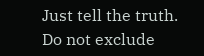Just tell the truth. Do not exclude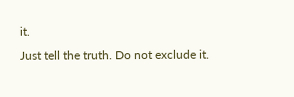it.
Just tell the truth. Do not exclude it.